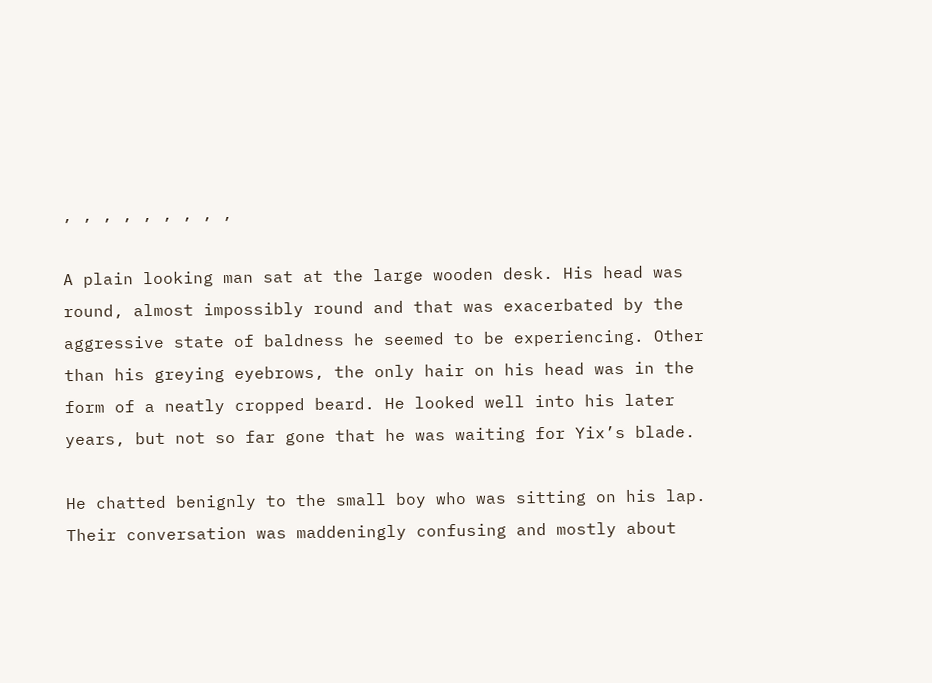, , , , , , , , ,

A plain looking man sat at the large wooden desk. His head was round, almost impossibly round and that was exacerbated by the aggressive state of baldness he seemed to be experiencing. Other than his greying eyebrows, the only hair on his head was in the form of a neatly cropped beard. He looked well into his later years, but not so far gone that he was waiting for Yix’s blade.

He chatted benignly to the small boy who was sitting on his lap. Their conversation was maddeningly confusing and mostly about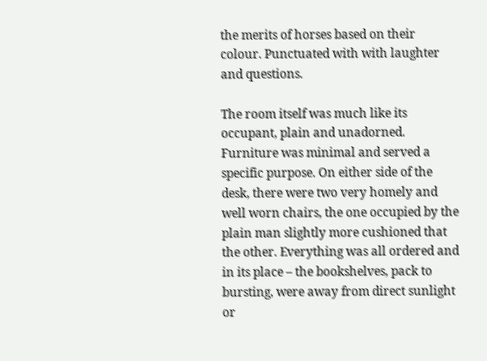the merits of horses based on their colour. Punctuated with with laughter and questions.

The room itself was much like its occupant, plain and unadorned. Furniture was minimal and served a specific purpose. On either side of the desk, there were two very homely and well worn chairs, the one occupied by the plain man slightly more cushioned that the other. Everything was all ordered and in its place – the bookshelves, pack to bursting, were away from direct sunlight or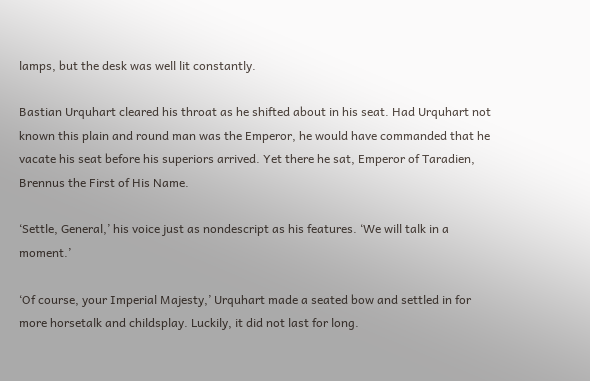lamps, but the desk was well lit constantly.

Bastian Urquhart cleared his throat as he shifted about in his seat. Had Urquhart not known this plain and round man was the Emperor, he would have commanded that he vacate his seat before his superiors arrived. Yet there he sat, Emperor of Taradien, Brennus the First of His Name.

‘Settle, General,’ his voice just as nondescript as his features. ‘We will talk in a moment.’

‘Of course, your Imperial Majesty,’ Urquhart made a seated bow and settled in for more horsetalk and childsplay. Luckily, it did not last for long.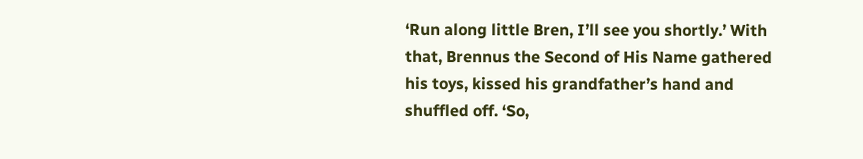‘Run along little Bren, I’ll see you shortly.’ With that, Brennus the Second of His Name gathered his toys, kissed his grandfather’s hand and shuffled off. ‘So,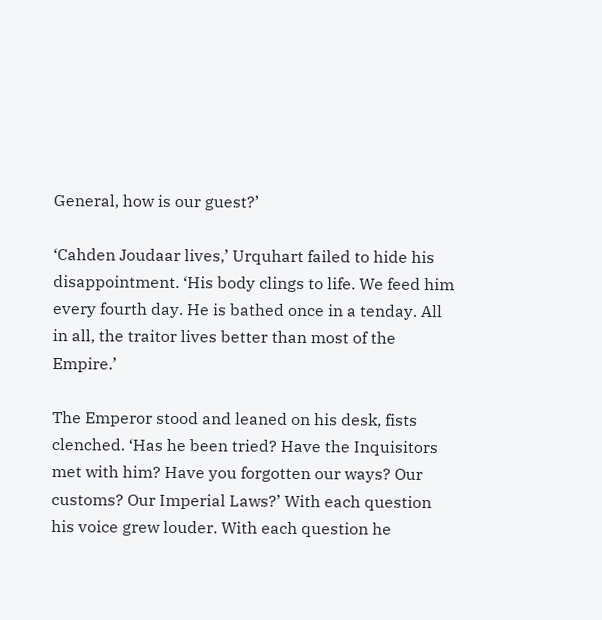General, how is our guest?’

‘Cahden Joudaar lives,’ Urquhart failed to hide his disappointment. ‘His body clings to life. We feed him every fourth day. He is bathed once in a tenday. All in all, the traitor lives better than most of the Empire.’

The Emperor stood and leaned on his desk, fists clenched. ‘Has he been tried? Have the Inquisitors met with him? Have you forgotten our ways? Our customs? Our Imperial Laws?’ With each question his voice grew louder. With each question he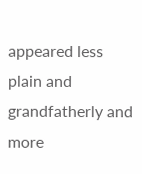appeared less plain and grandfatherly and more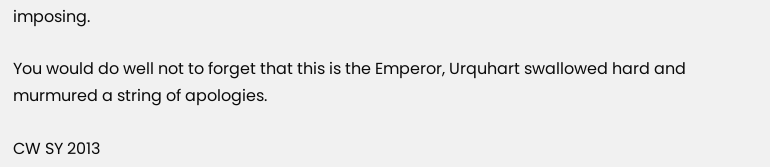imposing.

You would do well not to forget that this is the Emperor, Urquhart swallowed hard and murmured a string of apologies.

CW SY 2013